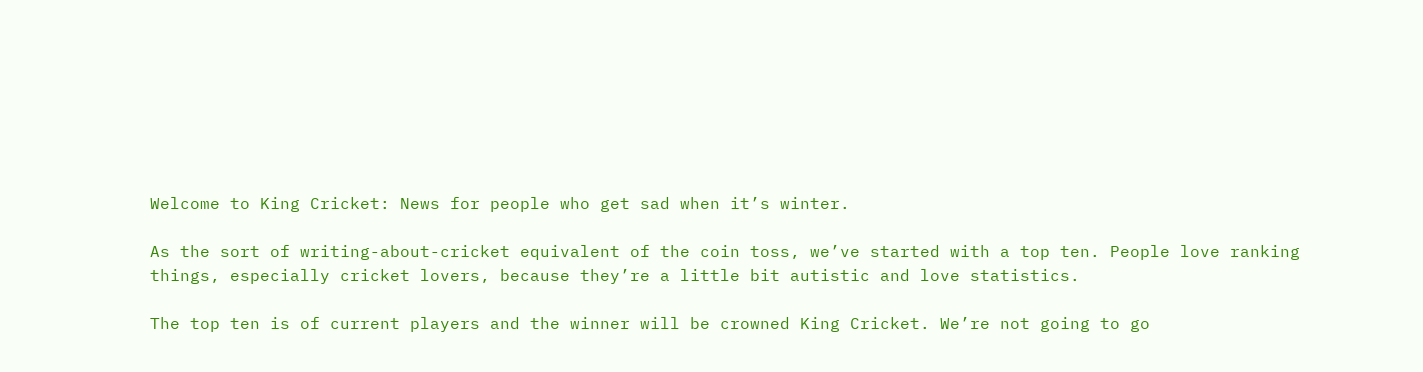Welcome to King Cricket: News for people who get sad when it’s winter.

As the sort of writing-about-cricket equivalent of the coin toss, we’ve started with a top ten. People love ranking things, especially cricket lovers, because they’re a little bit autistic and love statistics.

The top ten is of current players and the winner will be crowned King Cricket. We’re not going to go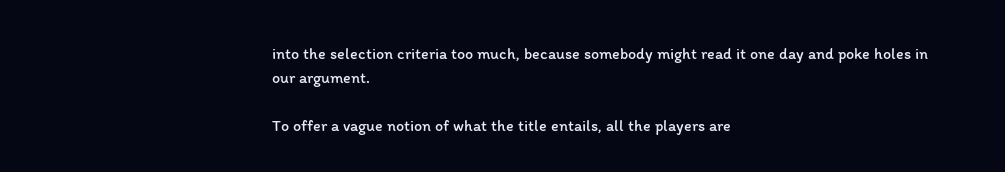into the selection criteria too much, because somebody might read it one day and poke holes in our argument.

To offer a vague notion of what the title entails, all the players are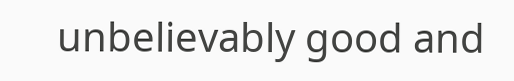unbelievably good and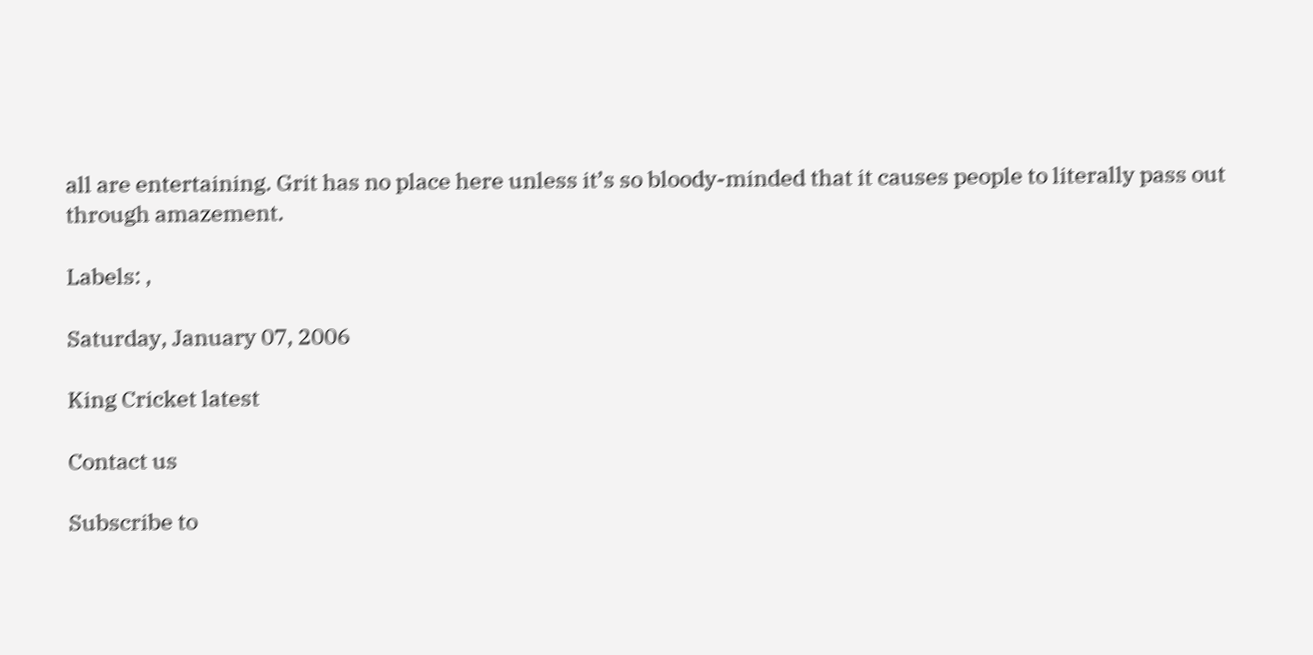all are entertaining. Grit has no place here unless it’s so bloody-minded that it causes people to literally pass out through amazement.

Labels: ,

Saturday, January 07, 2006

King Cricket latest

Contact us

Subscribe to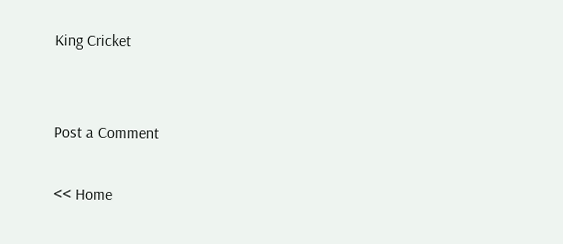King Cricket


Post a Comment

<< Home